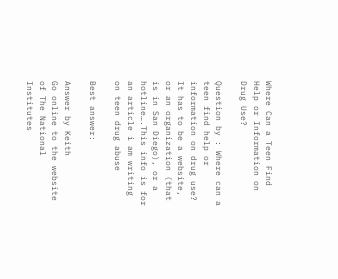Where Can a Teen Find Help or Information on Drug Use?

Question by : Where can a teen find help or information on drug use?
It has to be a website, or an organization (that is in San Diego), or a hotline….This info is for an article i am writing on teen drug abuse

Best answer:

Answer by Keith
Go online to the website of The National Institutes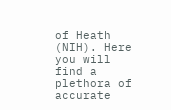of Heath (NIH). Here you will find a plethora of accurate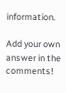information.

Add your own answer in the comments!